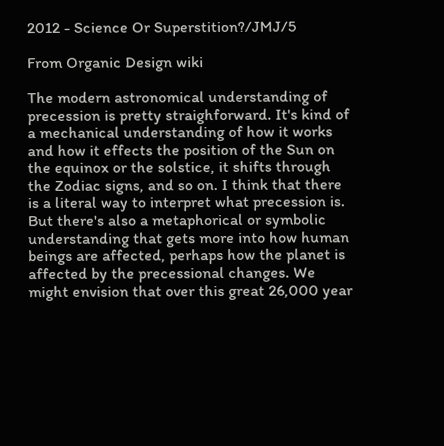2012 - Science Or Superstition?/JMJ/5

From Organic Design wiki

The modern astronomical understanding of precession is pretty straighforward. It's kind of a mechanical understanding of how it works and how it effects the position of the Sun on the equinox or the solstice, it shifts through the Zodiac signs, and so on. I think that there is a literal way to interpret what precession is. But there's also a metaphorical or symbolic understanding that gets more into how human beings are affected, perhaps how the planet is affected by the precessional changes. We might envision that over this great 26,000 year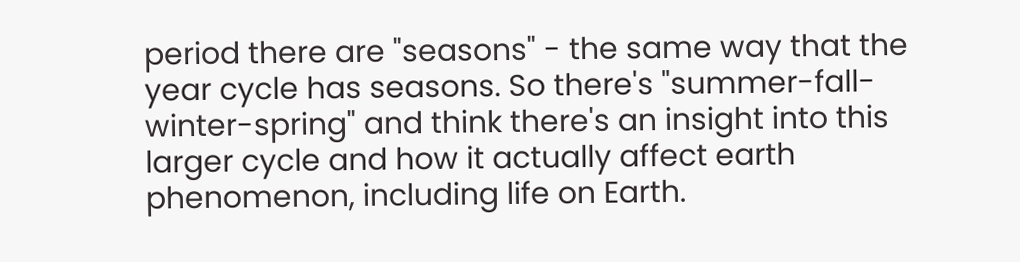period there are "seasons" - the same way that the year cycle has seasons. So there's "summer-fall-winter-spring" and think there's an insight into this larger cycle and how it actually affect earth phenomenon, including life on Earth.